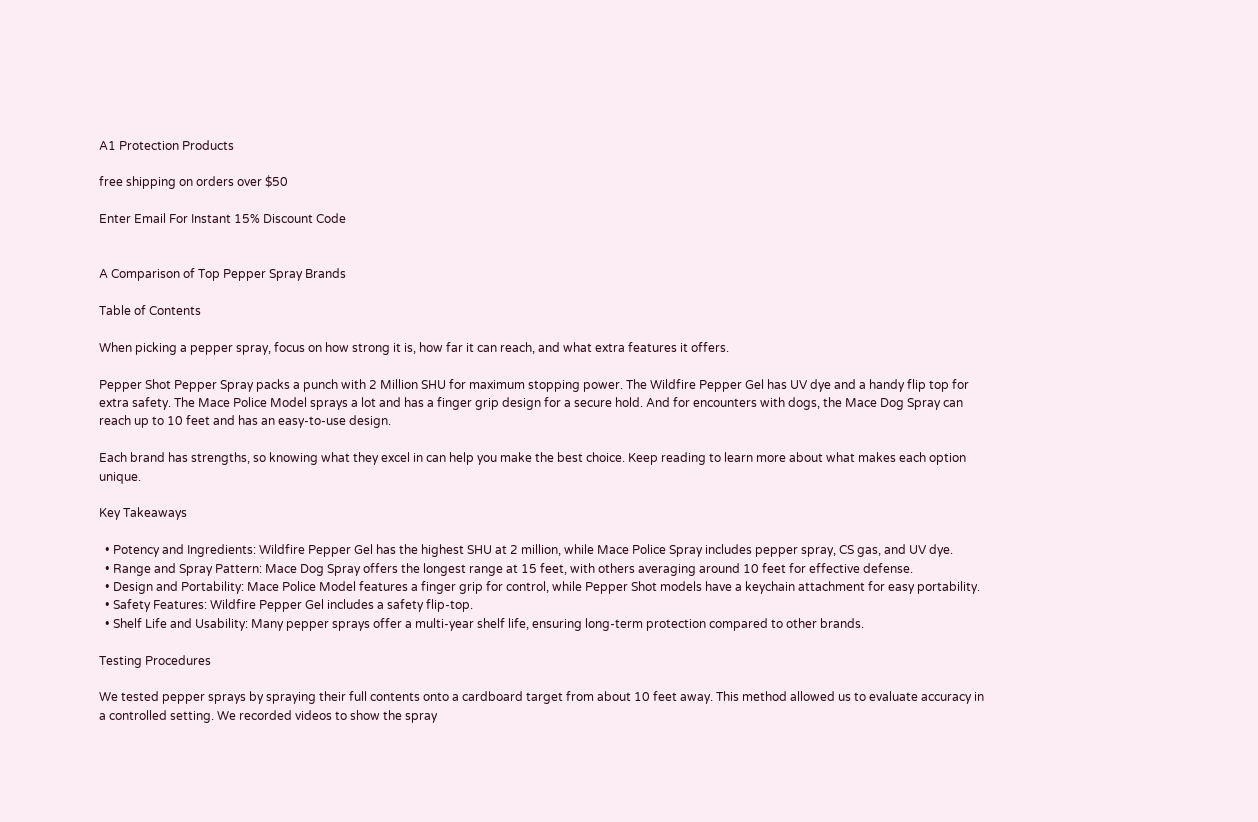A1 Protection Products

free shipping on orders over $50

Enter Email For Instant 15% Discount Code


A Comparison of Top Pepper Spray Brands

Table of Contents

When picking a pepper spray, focus on how strong it is, how far it can reach, and what extra features it offers.

Pepper Shot Pepper Spray packs a punch with 2 Million SHU for maximum stopping power. The Wildfire Pepper Gel has UV dye and a handy flip top for extra safety. The Mace Police Model sprays a lot and has a finger grip design for a secure hold. And for encounters with dogs, the Mace Dog Spray can reach up to 10 feet and has an easy-to-use design.

Each brand has strengths, so knowing what they excel in can help you make the best choice. Keep reading to learn more about what makes each option unique.

Key Takeaways

  • Potency and Ingredients: Wildfire Pepper Gel has the highest SHU at 2 million, while Mace Police Spray includes pepper spray, CS gas, and UV dye.
  • Range and Spray Pattern: Mace Dog Spray offers the longest range at 15 feet, with others averaging around 10 feet for effective defense.
  • Design and Portability: Mace Police Model features a finger grip for control, while Pepper Shot models have a keychain attachment for easy portability.
  • Safety Features: Wildfire Pepper Gel includes a safety flip-top.
  • Shelf Life and Usability: Many pepper sprays offer a multi-year shelf life, ensuring long-term protection compared to other brands.

Testing Procedures

We tested pepper sprays by spraying their full contents onto a cardboard target from about 10 feet away. This method allowed us to evaluate accuracy in a controlled setting. We recorded videos to show the spray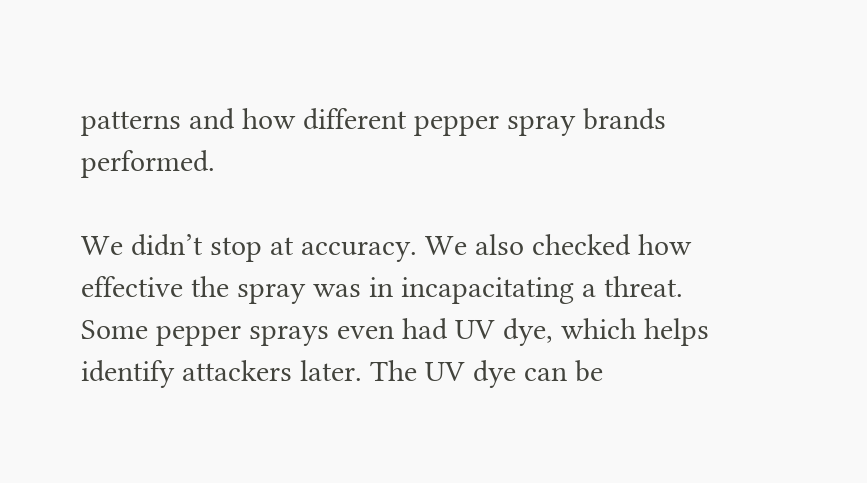patterns and how different pepper spray brands performed.

We didn’t stop at accuracy. We also checked how effective the spray was in incapacitating a threat. Some pepper sprays even had UV dye, which helps identify attackers later. The UV dye can be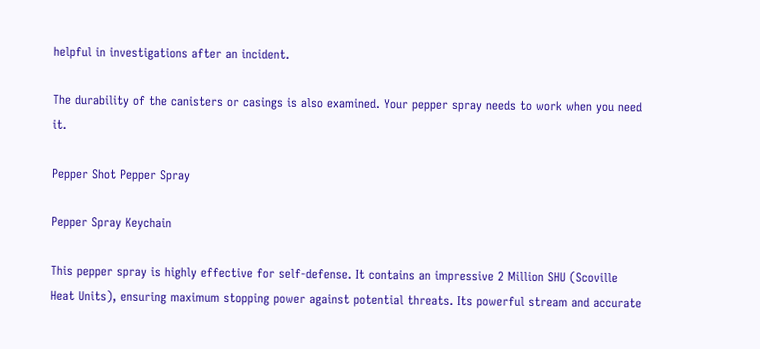helpful in investigations after an incident.

The durability of the canisters or casings is also examined. Your pepper spray needs to work when you need it.

Pepper Shot Pepper Spray

Pepper Spray Keychain

This pepper spray is highly effective for self-defense. It contains an impressive 2 Million SHU (Scoville Heat Units), ensuring maximum stopping power against potential threats. Its powerful stream and accurate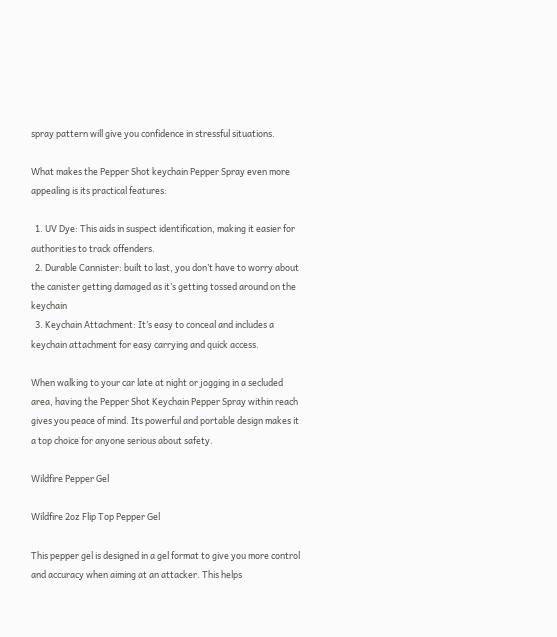spray pattern will give you confidence in stressful situations.

What makes the Pepper Shot keychain Pepper Spray even more appealing is its practical features:

  1. UV Dye: This aids in suspect identification, making it easier for authorities to track offenders.
  2. Durable Cannister: built to last, you don’t have to worry about the canister getting damaged as it’s getting tossed around on the keychain
  3. Keychain Attachment: It’s easy to conceal and includes a keychain attachment for easy carrying and quick access.

When walking to your car late at night or jogging in a secluded area, having the Pepper Shot Keychain Pepper Spray within reach gives you peace of mind. Its powerful and portable design makes it a top choice for anyone serious about safety.

Wildfire Pepper Gel

Wildfire 2oz Flip Top Pepper Gel

This pepper gel is designed in a gel format to give you more control and accuracy when aiming at an attacker. This helps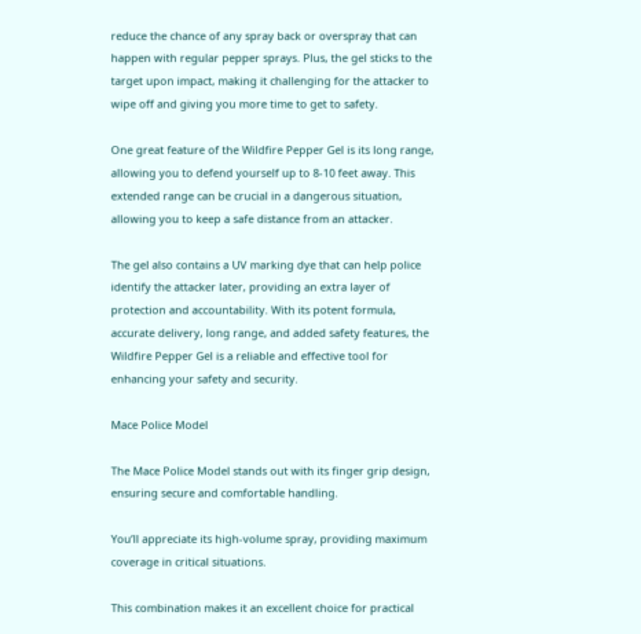reduce the chance of any spray back or overspray that can happen with regular pepper sprays. Plus, the gel sticks to the target upon impact, making it challenging for the attacker to wipe off and giving you more time to get to safety.

One great feature of the Wildfire Pepper Gel is its long range, allowing you to defend yourself up to 8-10 feet away. This extended range can be crucial in a dangerous situation, allowing you to keep a safe distance from an attacker.

The gel also contains a UV marking dye that can help police identify the attacker later, providing an extra layer of protection and accountability. With its potent formula, accurate delivery, long range, and added safety features, the Wildfire Pepper Gel is a reliable and effective tool for enhancing your safety and security.

Mace Police Model

The Mace Police Model stands out with its finger grip design, ensuring secure and comfortable handling.

You’ll appreciate its high-volume spray, providing maximum coverage in critical situations.

This combination makes it an excellent choice for practical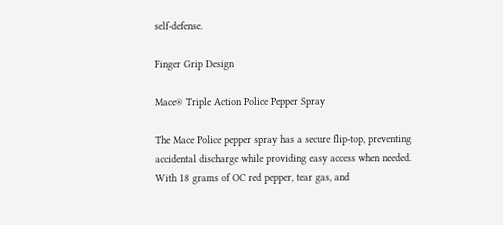self-defense.

Finger Grip Design

Mace® Triple Action Police Pepper Spray

The Mace Police pepper spray has a secure flip-top, preventing accidental discharge while providing easy access when needed. With 18 grams of OC red pepper, tear gas, and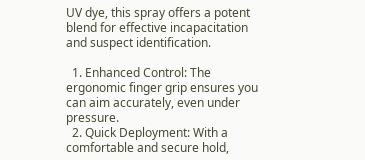UV dye, this spray offers a potent blend for effective incapacitation and suspect identification.

  1. Enhanced Control: The ergonomic finger grip ensures you can aim accurately, even under pressure.
  2. Quick Deployment: With a comfortable and secure hold,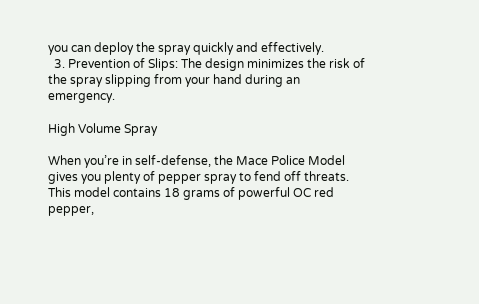you can deploy the spray quickly and effectively.
  3. Prevention of Slips: The design minimizes the risk of the spray slipping from your hand during an emergency.

High Volume Spray

When you’re in self-defense, the Mace Police Model gives you plenty of pepper spray to fend off threats. This model contains 18 grams of powerful OC red pepper,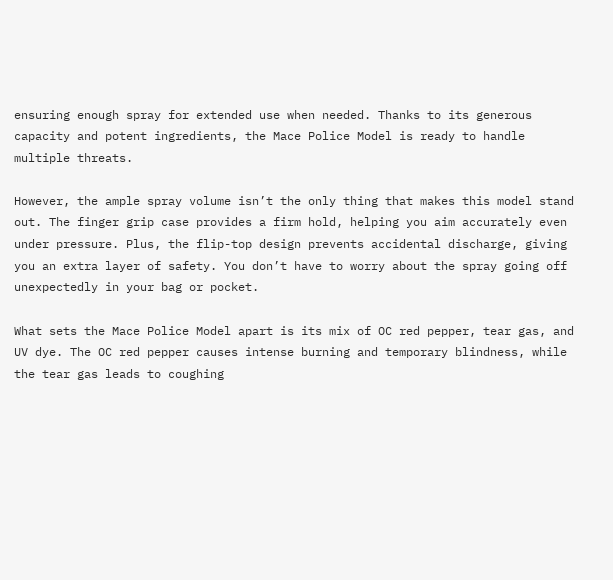ensuring enough spray for extended use when needed. Thanks to its generous capacity and potent ingredients, the Mace Police Model is ready to handle multiple threats.

However, the ample spray volume isn’t the only thing that makes this model stand out. The finger grip case provides a firm hold, helping you aim accurately even under pressure. Plus, the flip-top design prevents accidental discharge, giving you an extra layer of safety. You don’t have to worry about the spray going off unexpectedly in your bag or pocket.

What sets the Mace Police Model apart is its mix of OC red pepper, tear gas, and UV dye. The OC red pepper causes intense burning and temporary blindness, while the tear gas leads to coughing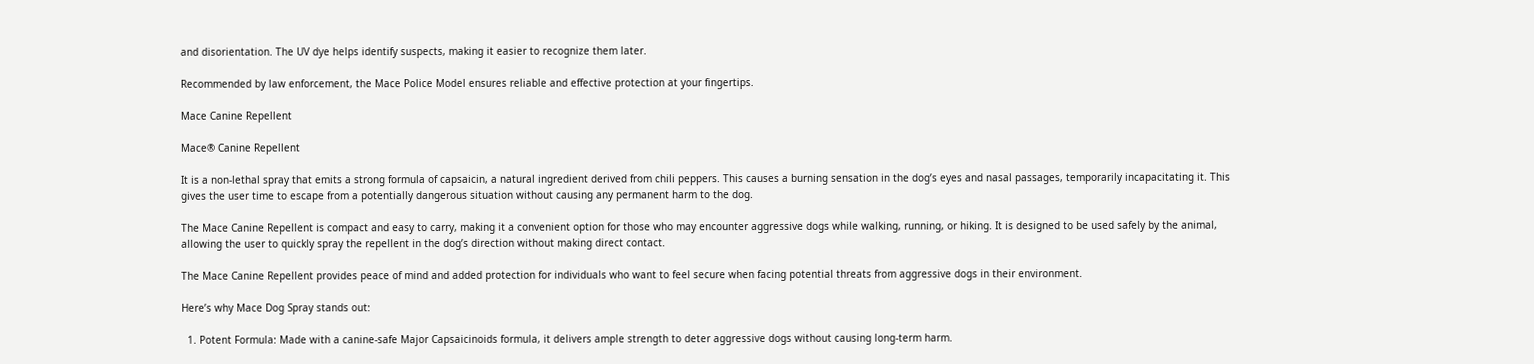and disorientation. The UV dye helps identify suspects, making it easier to recognize them later.

Recommended by law enforcement, the Mace Police Model ensures reliable and effective protection at your fingertips.

Mace Canine Repellent

Mace® Canine Repellent

It is a non-lethal spray that emits a strong formula of capsaicin, a natural ingredient derived from chili peppers. This causes a burning sensation in the dog’s eyes and nasal passages, temporarily incapacitating it. This gives the user time to escape from a potentially dangerous situation without causing any permanent harm to the dog.

The Mace Canine Repellent is compact and easy to carry, making it a convenient option for those who may encounter aggressive dogs while walking, running, or hiking. It is designed to be used safely by the animal, allowing the user to quickly spray the repellent in the dog’s direction without making direct contact.

The Mace Canine Repellent provides peace of mind and added protection for individuals who want to feel secure when facing potential threats from aggressive dogs in their environment.

Here’s why Mace Dog Spray stands out:

  1. Potent Formula: Made with a canine-safe Major Capsaicinoids formula, it delivers ample strength to deter aggressive dogs without causing long-term harm.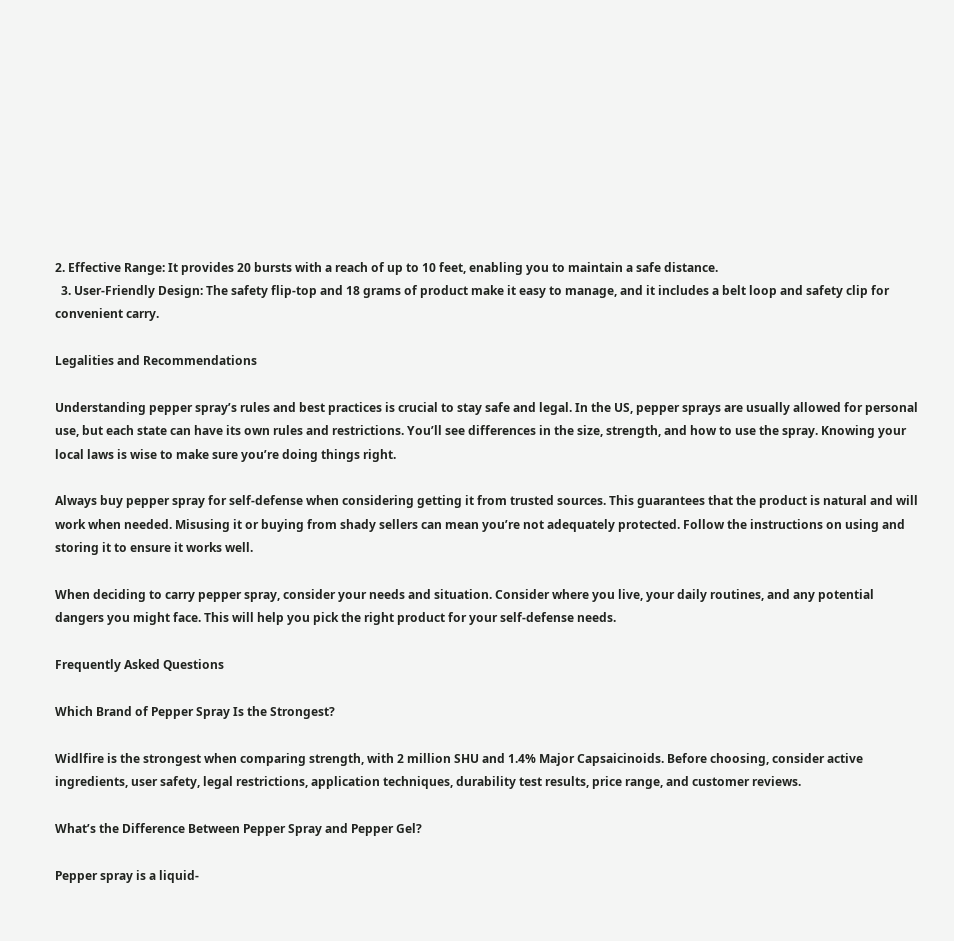2. Effective Range: It provides 20 bursts with a reach of up to 10 feet, enabling you to maintain a safe distance.
  3. User-Friendly Design: The safety flip-top and 18 grams of product make it easy to manage, and it includes a belt loop and safety clip for convenient carry.

Legalities and Recommendations

Understanding pepper spray’s rules and best practices is crucial to stay safe and legal. In the US, pepper sprays are usually allowed for personal use, but each state can have its own rules and restrictions. You’ll see differences in the size, strength, and how to use the spray. Knowing your local laws is wise to make sure you’re doing things right.

Always buy pepper spray for self-defense when considering getting it from trusted sources. This guarantees that the product is natural and will work when needed. Misusing it or buying from shady sellers can mean you’re not adequately protected. Follow the instructions on using and storing it to ensure it works well.

When deciding to carry pepper spray, consider your needs and situation. Consider where you live, your daily routines, and any potential dangers you might face. This will help you pick the right product for your self-defense needs.

Frequently Asked Questions

Which Brand of Pepper Spray Is the Strongest?

Widlfire is the strongest when comparing strength, with 2 million SHU and 1.4% Major Capsaicinoids. Before choosing, consider active ingredients, user safety, legal restrictions, application techniques, durability test results, price range, and customer reviews.

What’s the Difference Between Pepper Spray and Pepper Gel?

Pepper spray is a liquid-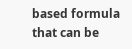based formula that can be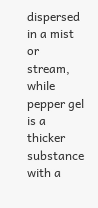dispersed in a mist or stream, while pepper gel is a thicker substance with a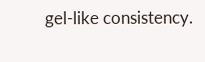gel-like consistency.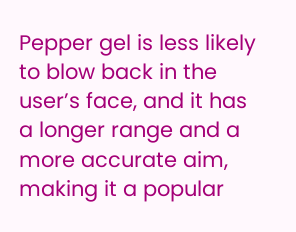Pepper gel is less likely to blow back in the user’s face, and it has a longer range and a more accurate aim, making it a popular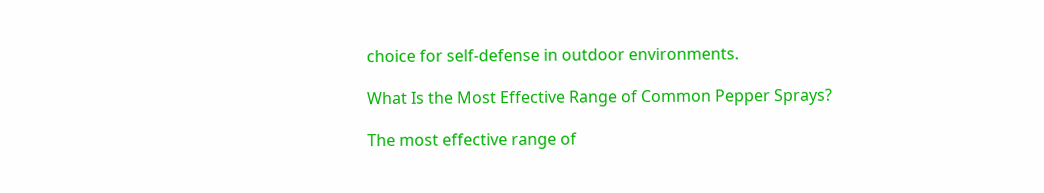choice for self-defense in outdoor environments.

What Is the Most Effective Range of Common Pepper Sprays?

The most effective range of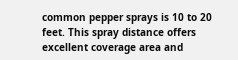common pepper sprays is 10 to 20 feet. This spray distance offers excellent coverage area and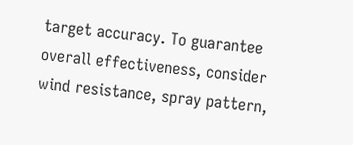target accuracy. To guarantee overall effectiveness, consider wind resistance, spray pattern,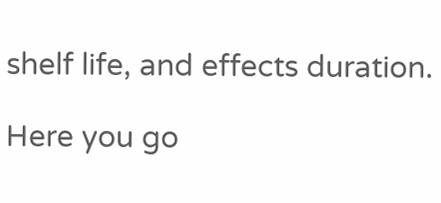shelf life, and effects duration.

Here you go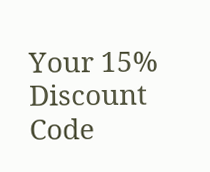Your 15% Discount Code